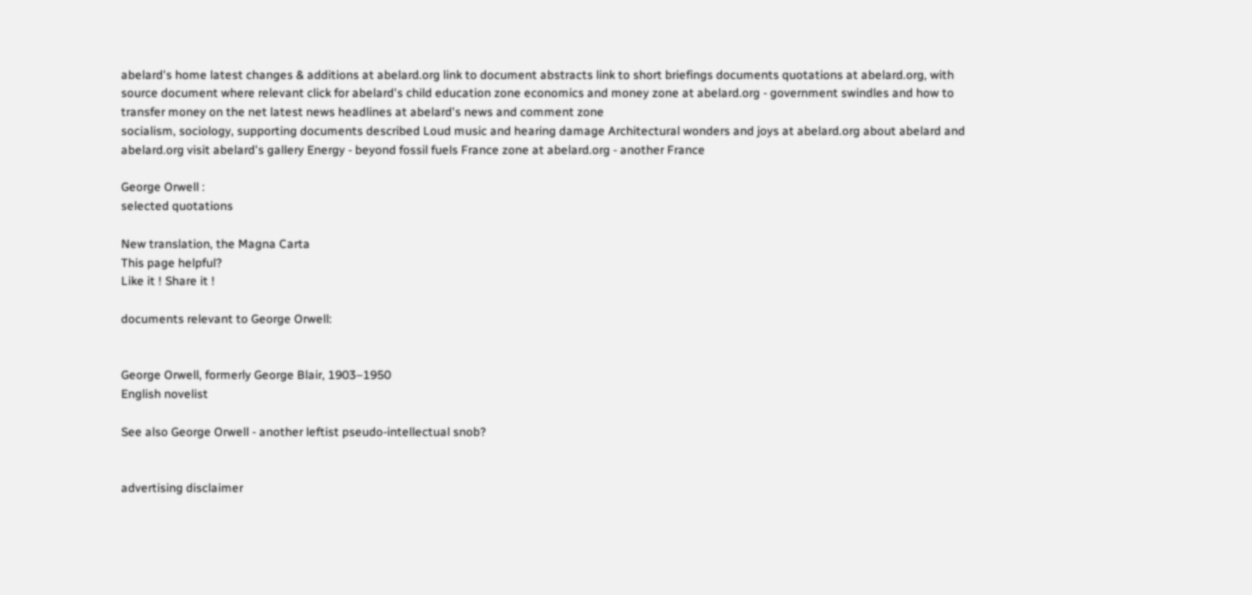abelard's home latest changes & additions at abelard.org link to document abstracts link to short briefings documents quotations at abelard.org, with source document where relevant click for abelard's child education zone economics and money zone at abelard.org - government swindles and how to transfer money on the net latest news headlines at abelard's news and comment zone
socialism, sociology, supporting documents described Loud music and hearing damage Architectural wonders and joys at abelard.org about abelard and abelard.org visit abelard's gallery Energy - beyond fossil fuels France zone at abelard.org - another France

George Orwell :
selected quotations

New translation, the Magna Carta
This page helpful?
Like it ! Share it !

documents relevant to George Orwell:


George Orwell, formerly George Blair, 1903–1950
English novelist

See also George Orwell - another leftist pseudo-intellectual snob?


advertising disclaimer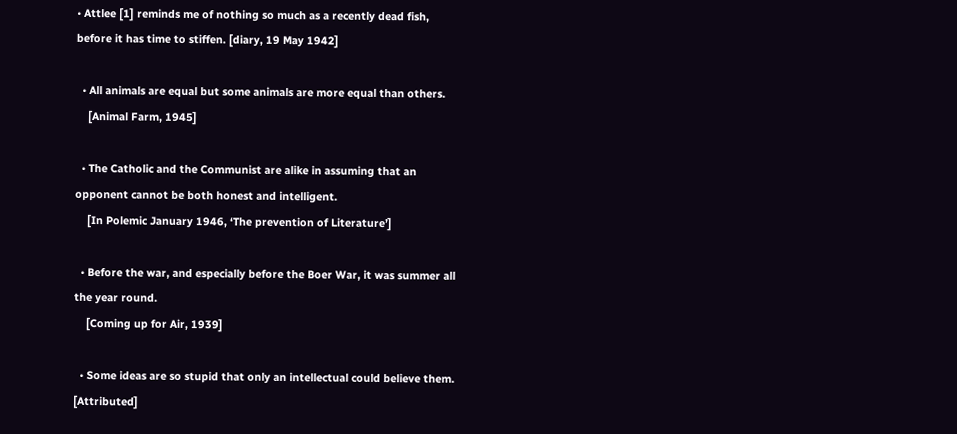• Attlee [1] reminds me of nothing so much as a recently dead fish, before it has time to stiffen. [diary, 19 May 1942]

  • All animals are equal but some animals are more equal than others.
    [Animal Farm, 1945]

  • The Catholic and the Communist are alike in assuming that an opponent cannot be both honest and intelligent.
    [In Polemic January 1946, ‘The prevention of Literature’]

  • Before the war, and especially before the Boer War, it was summer all the year round.
    [Coming up for Air, 1939]

  • Some ideas are so stupid that only an intellectual could believe them. [Attributed]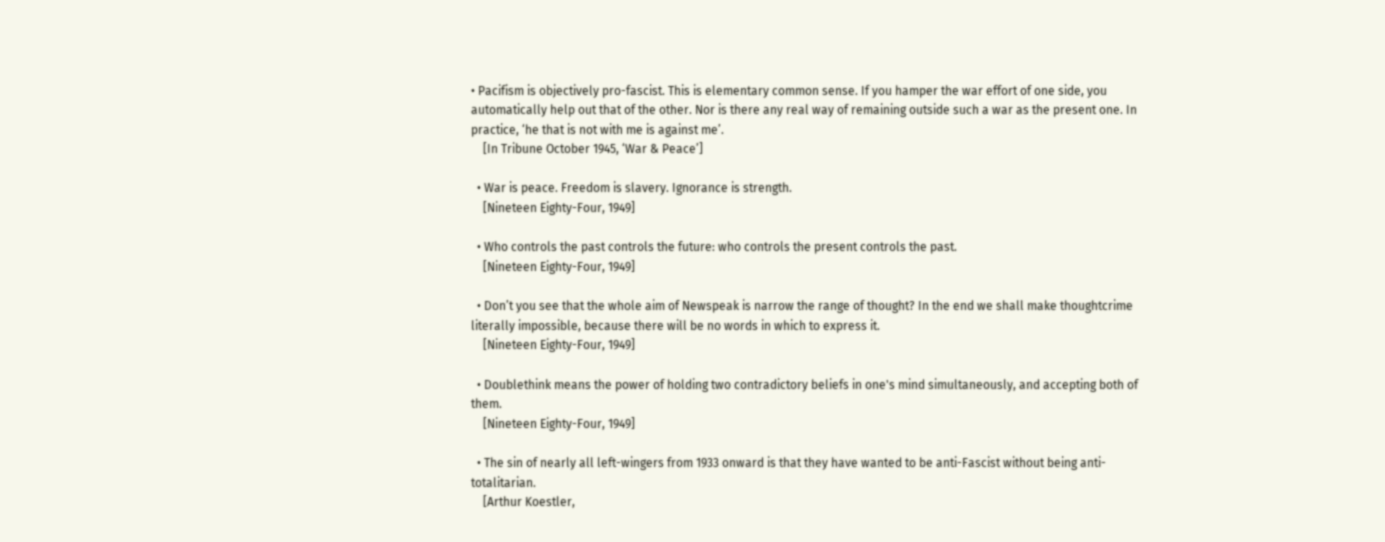• Pacifism is objectively pro-fascist. This is elementary common sense. If you hamper the war effort of one side, you automatically help out that of the other. Nor is there any real way of remaining outside such a war as the present one. In practice, ‘he that is not with me is against me’.
    [In Tribune October 1945, ‘War & Peace’]

  • War is peace. Freedom is slavery. Ignorance is strength.
    [Nineteen Eighty-Four, 1949]

  • Who controls the past controls the future: who controls the present controls the past.
    [Nineteen Eighty-Four, 1949]

  • Don’t you see that the whole aim of Newspeak is narrow the range of thought? In the end we shall make thoughtcrime literally impossible, because there will be no words in which to express it.
    [Nineteen Eighty-Four, 1949]

  • Doublethink means the power of holding two contradictory beliefs in one's mind simultaneously, and accepting both of them.
    [Nineteen Eighty-Four, 1949]

  • The sin of nearly all left-wingers from 1933 onward is that they have wanted to be anti-Fascist without being anti-totalitarian.
    [Arthur Koestler,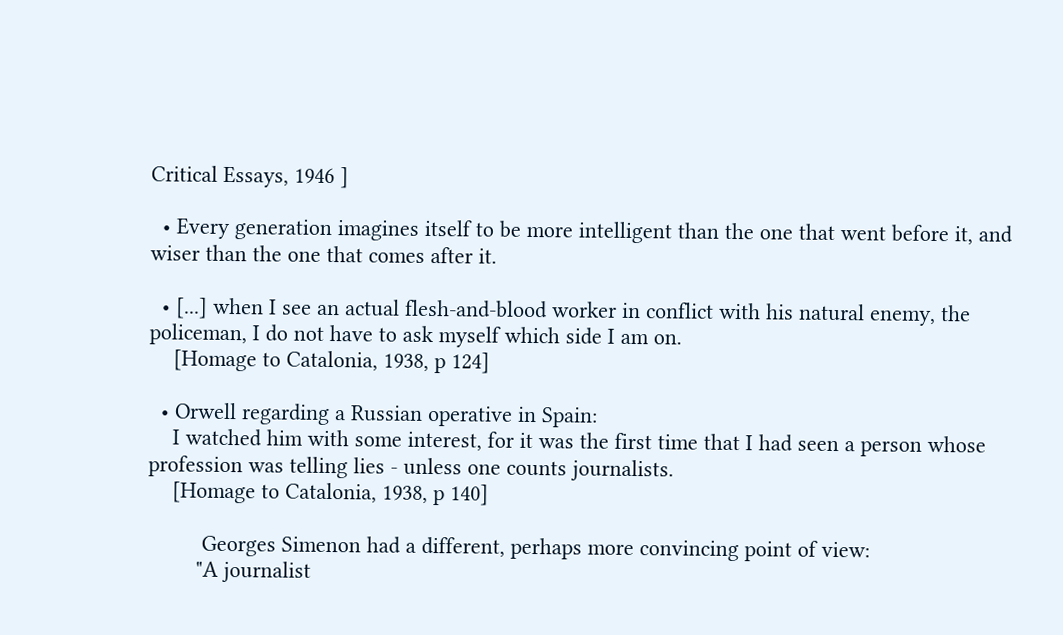Critical Essays, 1946 ]

  • Every generation imagines itself to be more intelligent than the one that went before it, and wiser than the one that comes after it.

  • [...] when I see an actual flesh-and-blood worker in conflict with his natural enemy, the policeman, I do not have to ask myself which side I am on.
    [Homage to Catalonia, 1938, p 124]

  • Orwell regarding a Russian operative in Spain:
    I watched him with some interest, for it was the first time that I had seen a person whose profession was telling lies - unless one counts journalists.
    [Homage to Catalonia, 1938, p 140]

         Georges Simenon had a different, perhaps more convincing point of view:
        "A journalist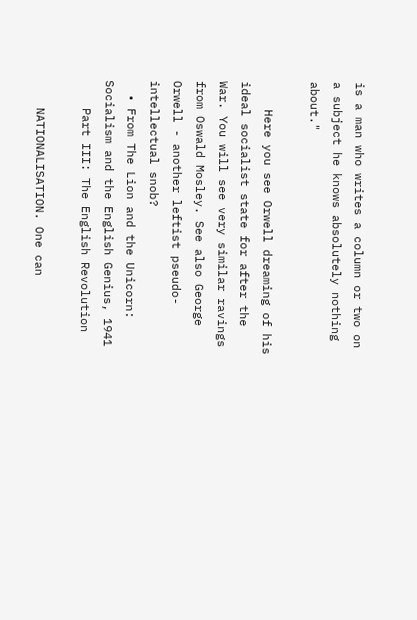is a man who writes a column or two on a subject he knows absolutely nothing about."

    Here you see Orwell dreaming of his ideal socialist state for after the War. You will see very similar ravings from Oswald Mosley. See also George Orwell - another leftist pseudo-intellectual snob?
  • From The Lion and the Unicorn: Socialism and the English Genius, 1941
    Part III: The English Revolution

    NATIONALISATION. One can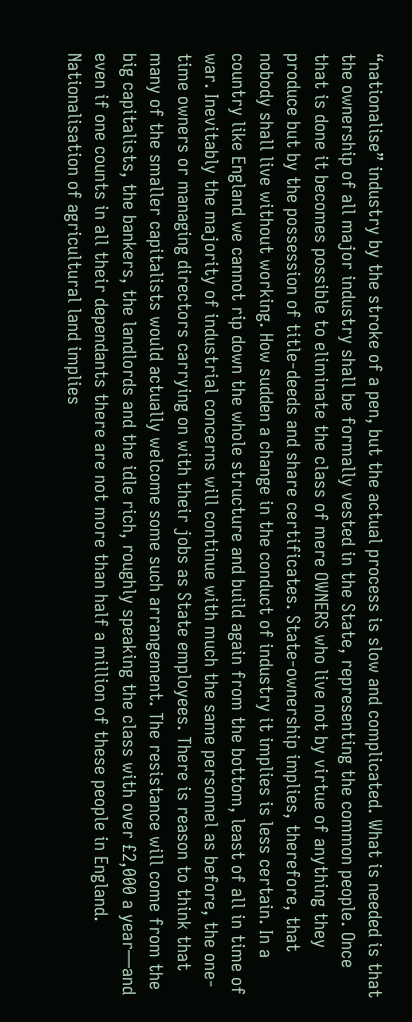“nationalise” industry by the stroke of a pen, but the actual process is slow and complicated. What is needed is that the ownership of all major industry shall be formally vested in the State, representing the common people. Once that is done it becomes possible to eliminate the class of mere OWNERS who live not by virtue of anything they produce but by the possession of title-deeds and share certificates. State-ownership implies, therefore, that nobody shall live without working. How sudden a change in the conduct of industry it implies is less certain. In a country like England we cannot rip down the whole structure and build again from the bottom, least of all in time of war. Inevitably the majority of industrial concerns will continue with much the same personnel as before, the one-time owners or managing directors carrying on with their jobs as State employees. There is reason to think that many of the smaller capitalists would actually welcome some such arrangement. The resistance will come from the big capitalists, the bankers, the landlords and the idle rich, roughly speaking the class with over £2,000 a year—and even if one counts in all their dependants there are not more than half a million of these people in England. Nationalisation of agricultural land implies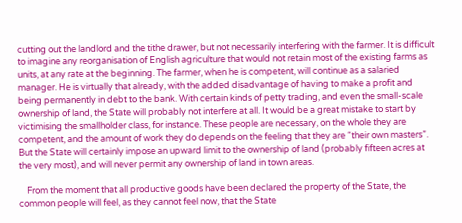cutting out the landlord and the tithe drawer, but not necessarily interfering with the farmer. It is difficult to imagine any reorganisation of English agriculture that would not retain most of the existing farms as units, at any rate at the beginning. The farmer, when he is competent, will continue as a salaried manager. He is virtually that already, with the added disadvantage of having to make a profit and being permanently in debt to the bank. With certain kinds of petty trading, and even the small-scale ownership of land, the State will probably not interfere at all. It would be a great mistake to start by victimising the smallholder class, for instance. These people are necessary, on the whole they are competent, and the amount of work they do depends on the feeling that they are “their own masters”. But the State will certainly impose an upward limit to the ownership of land (probably fifteen acres at the very most), and will never permit any ownership of land in town areas.

    From the moment that all productive goods have been declared the property of the State, the common people will feel, as they cannot feel now, that the State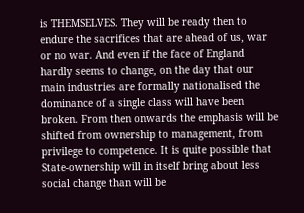is THEMSELVES. They will be ready then to endure the sacrifices that are ahead of us, war or no war. And even if the face of England hardly seems to change, on the day that our main industries are formally nationalised the dominance of a single class will have been broken. From then onwards the emphasis will be shifted from ownership to management, from privilege to competence. It is quite possible that State-ownership will in itself bring about less social change than will be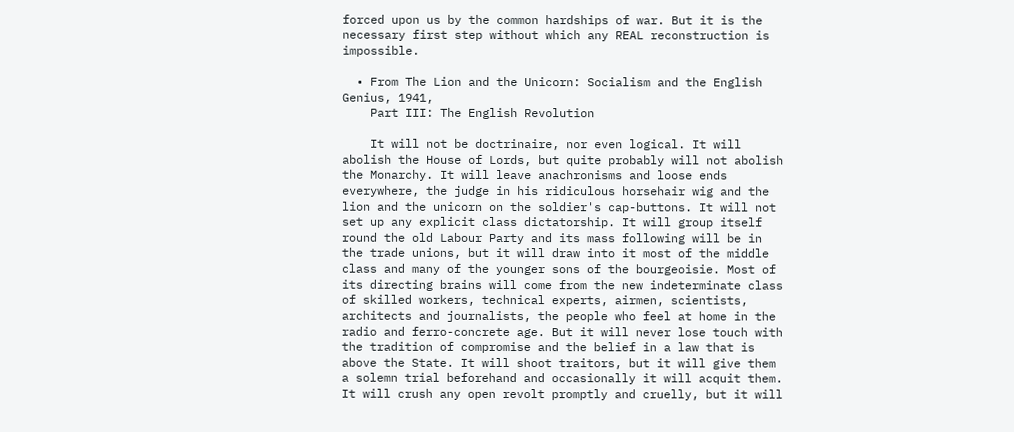forced upon us by the common hardships of war. But it is the necessary first step without which any REAL reconstruction is impossible.

  • From The Lion and the Unicorn: Socialism and the English Genius, 1941,
    Part III: The English Revolution

    It will not be doctrinaire, nor even logical. It will abolish the House of Lords, but quite probably will not abolish the Monarchy. It will leave anachronisms and loose ends everywhere, the judge in his ridiculous horsehair wig and the lion and the unicorn on the soldier's cap-buttons. It will not set up any explicit class dictatorship. It will group itself round the old Labour Party and its mass following will be in the trade unions, but it will draw into it most of the middle class and many of the younger sons of the bourgeoisie. Most of its directing brains will come from the new indeterminate class of skilled workers, technical experts, airmen, scientists, architects and journalists, the people who feel at home in the radio and ferro-concrete age. But it will never lose touch with the tradition of compromise and the belief in a law that is above the State. It will shoot traitors, but it will give them a solemn trial beforehand and occasionally it will acquit them. It will crush any open revolt promptly and cruelly, but it will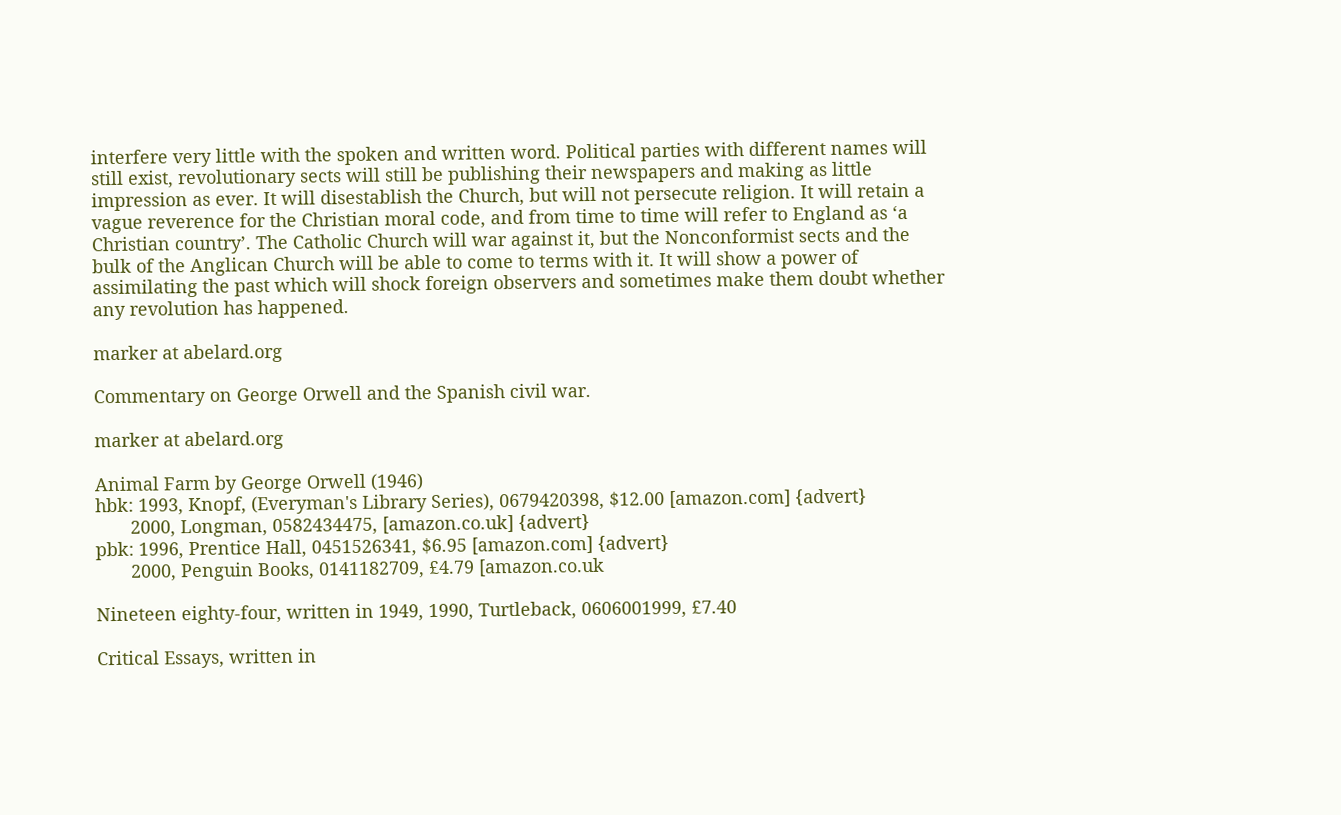interfere very little with the spoken and written word. Political parties with different names will still exist, revolutionary sects will still be publishing their newspapers and making as little impression as ever. It will disestablish the Church, but will not persecute religion. It will retain a vague reverence for the Christian moral code, and from time to time will refer to England as ‘a Christian country’. The Catholic Church will war against it, but the Nonconformist sects and the bulk of the Anglican Church will be able to come to terms with it. It will show a power of assimilating the past which will shock foreign observers and sometimes make them doubt whether any revolution has happened.

marker at abelard.org

Commentary on George Orwell and the Spanish civil war.

marker at abelard.org

Animal Farm by George Orwell (1946)
hbk: 1993, Knopf, (Everyman's Library Series), 0679420398, $12.00 [amazon.com] {advert}
       2000, Longman, 0582434475, [amazon.co.uk] {advert}
pbk: 1996, Prentice Hall, 0451526341, $6.95 [amazon.com] {advert}
       2000, Penguin Books, 0141182709, £4.79 [amazon.co.uk

Nineteen eighty-four, written in 1949, 1990, Turtleback, 0606001999, £7.40

Critical Essays, written in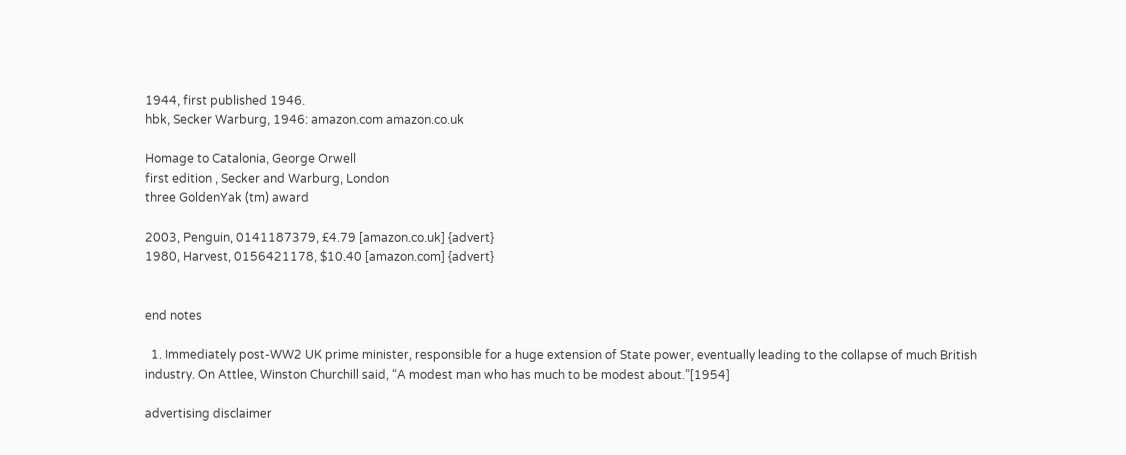1944, first published 1946.
hbk, Secker Warburg, 1946: amazon.com amazon.co.uk

Homage to Catalonia, George Orwell
first edition , Secker and Warburg, London
three GoldenYak (tm) award

2003, Penguin, 0141187379, £4.79 [amazon.co.uk] {advert}
1980, Harvest, 0156421178, $10.40 [amazon.com] {advert}


end notes

  1. Immediately post-WW2 UK prime minister, responsible for a huge extension of State power, eventually leading to the collapse of much British industry. On Attlee, Winston Churchill said, “A modest man who has much to be modest about.”[1954]

advertising disclaimer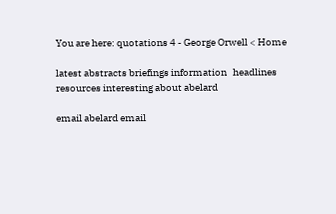You are here: quotations 4 - George Orwell < Home

latest abstracts briefings information   headlines resources interesting about abelard

email abelard email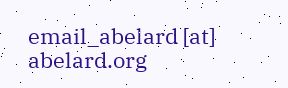email_abelard [at] abelard.org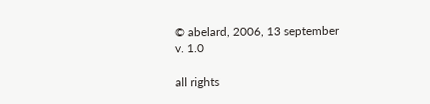© abelard, 2006, 13 september
v. 1.0

all rights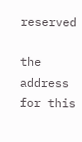reserved

the address for this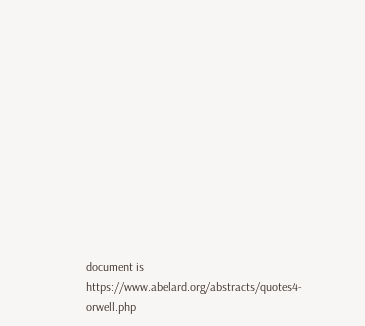document is https://www.abelard.org/abstracts/quotes4-orwell.php